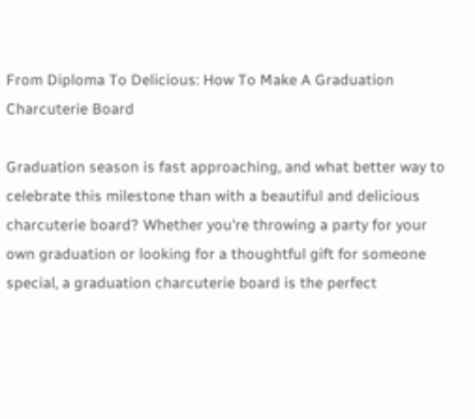From Diploma To Delicious: How To Make A Graduation Charcuterie Board

Graduation season is fast approaching, and what better way to celebrate this milestone than with a beautiful and delicious charcuterie board? Whether you're throwing a party for your own graduation or looking for a thoughtful gift for someone special, a graduation charcuterie board is the perfect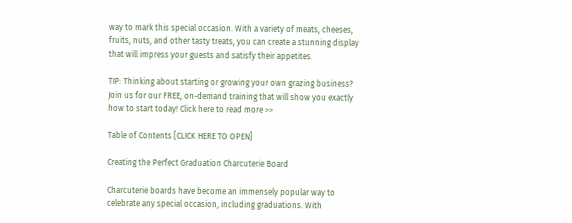way to mark this special occasion. With a variety of meats, cheeses, fruits, nuts, and other tasty treats, you can create a stunning display that will impress your guests and satisfy their appetites.

TIP: Thinking about starting or growing your own grazing business?  Join us for our FREE, on-demand training that will show you exactly how to start today! Click here to read more >>

Table of Contents [CLICK HERE TO OPEN]

Creating the Perfect Graduation Charcuterie Board

Charcuterie boards have become an immensely popular way to celebrate any special occasion, including graduations. With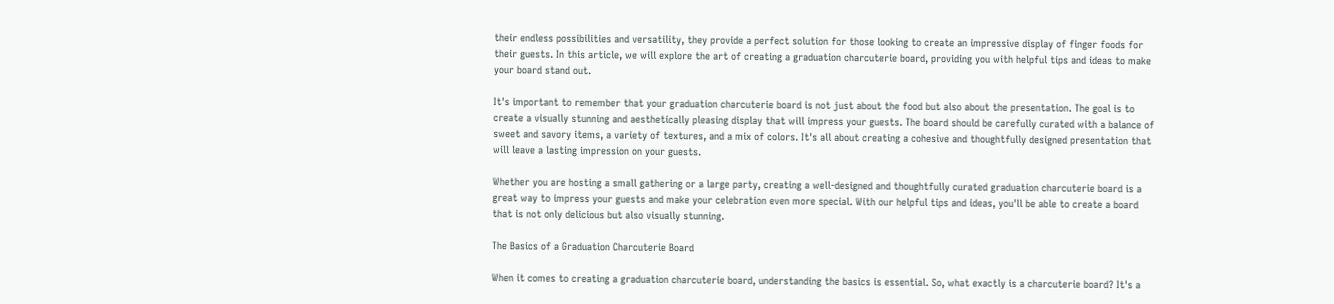their endless possibilities and versatility, they provide a perfect solution for those looking to create an impressive display of finger foods for their guests. In this article, we will explore the art of creating a graduation charcuterie board, providing you with helpful tips and ideas to make your board stand out.

It's important to remember that your graduation charcuterie board is not just about the food but also about the presentation. The goal is to create a visually stunning and aesthetically pleasing display that will impress your guests. The board should be carefully curated with a balance of sweet and savory items, a variety of textures, and a mix of colors. It's all about creating a cohesive and thoughtfully designed presentation that will leave a lasting impression on your guests.

Whether you are hosting a small gathering or a large party, creating a well-designed and thoughtfully curated graduation charcuterie board is a great way to impress your guests and make your celebration even more special. With our helpful tips and ideas, you'll be able to create a board that is not only delicious but also visually stunning.

The Basics of a Graduation Charcuterie Board

When it comes to creating a graduation charcuterie board, understanding the basics is essential. So, what exactly is a charcuterie board? It's a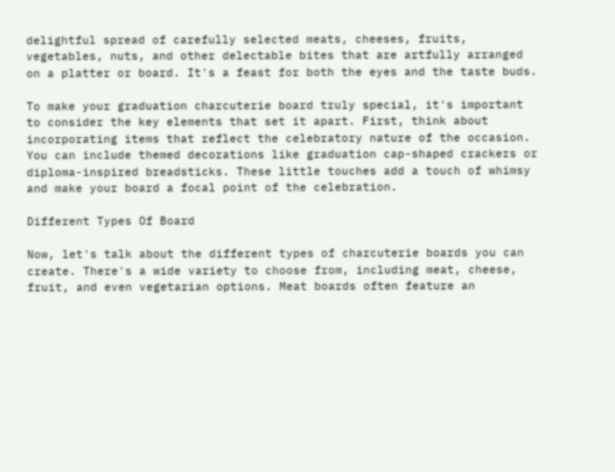delightful spread of carefully selected meats, cheeses, fruits, vegetables, nuts, and other delectable bites that are artfully arranged on a platter or board. It's a feast for both the eyes and the taste buds.

To make your graduation charcuterie board truly special, it's important to consider the key elements that set it apart. First, think about incorporating items that reflect the celebratory nature of the occasion. You can include themed decorations like graduation cap-shaped crackers or diploma-inspired breadsticks. These little touches add a touch of whimsy and make your board a focal point of the celebration.

Different Types Of Board

Now, let's talk about the different types of charcuterie boards you can create. There's a wide variety to choose from, including meat, cheese, fruit, and even vegetarian options. Meat boards often feature an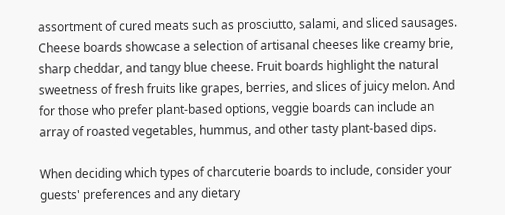assortment of cured meats such as prosciutto, salami, and sliced sausages. Cheese boards showcase a selection of artisanal cheeses like creamy brie, sharp cheddar, and tangy blue cheese. Fruit boards highlight the natural sweetness of fresh fruits like grapes, berries, and slices of juicy melon. And for those who prefer plant-based options, veggie boards can include an array of roasted vegetables, hummus, and other tasty plant-based dips.

When deciding which types of charcuterie boards to include, consider your guests' preferences and any dietary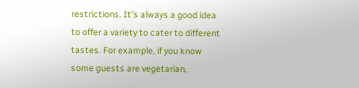restrictions. It's always a good idea to offer a variety to cater to different tastes. For example, if you know some guests are vegetarian,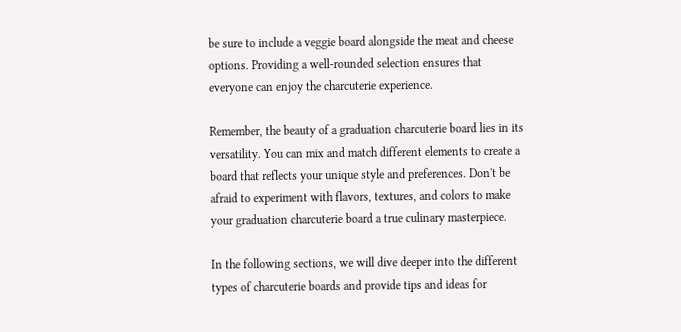be sure to include a veggie board alongside the meat and cheese options. Providing a well-rounded selection ensures that everyone can enjoy the charcuterie experience.

Remember, the beauty of a graduation charcuterie board lies in its versatility. You can mix and match different elements to create a board that reflects your unique style and preferences. Don't be afraid to experiment with flavors, textures, and colors to make your graduation charcuterie board a true culinary masterpiece.

In the following sections, we will dive deeper into the different types of charcuterie boards and provide tips and ideas for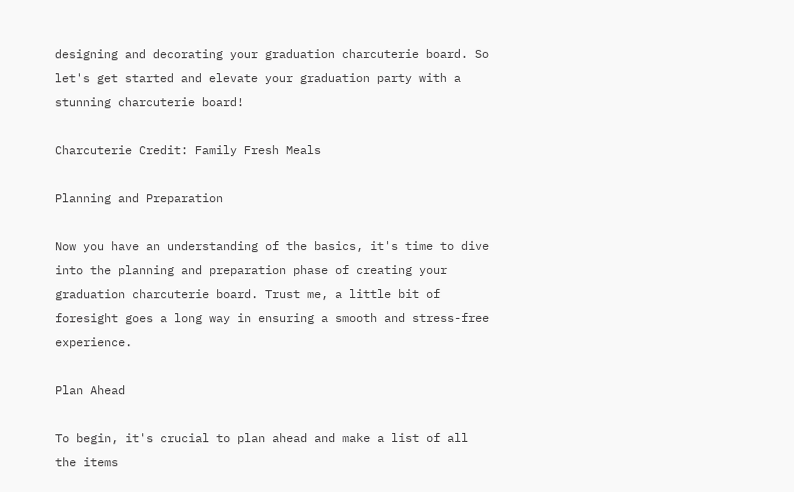designing and decorating your graduation charcuterie board. So let's get started and elevate your graduation party with a stunning charcuterie board!

Charcuterie Credit: Family Fresh Meals

Planning and Preparation

Now you have an understanding of the basics, it's time to dive into the planning and preparation phase of creating your graduation charcuterie board. Trust me, a little bit of foresight goes a long way in ensuring a smooth and stress-free experience.

Plan Ahead

To begin, it's crucial to plan ahead and make a list of all the items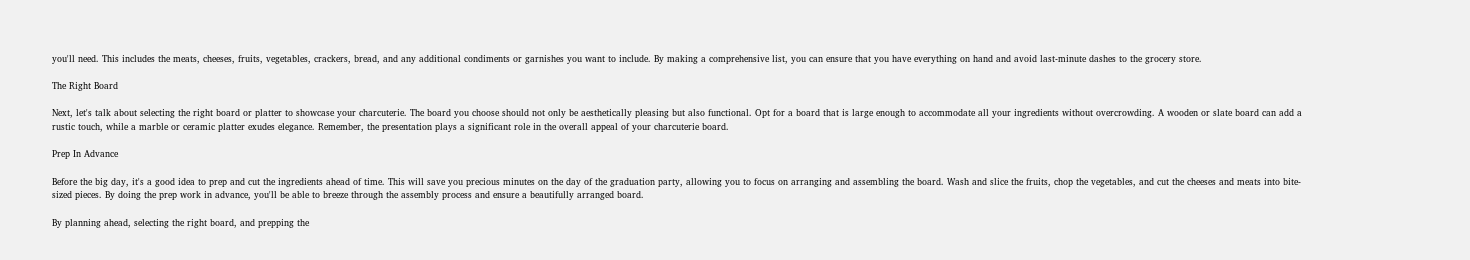you'll need. This includes the meats, cheeses, fruits, vegetables, crackers, bread, and any additional condiments or garnishes you want to include. By making a comprehensive list, you can ensure that you have everything on hand and avoid last-minute dashes to the grocery store.

The Right Board

Next, let's talk about selecting the right board or platter to showcase your charcuterie. The board you choose should not only be aesthetically pleasing but also functional. Opt for a board that is large enough to accommodate all your ingredients without overcrowding. A wooden or slate board can add a rustic touch, while a marble or ceramic platter exudes elegance. Remember, the presentation plays a significant role in the overall appeal of your charcuterie board.

Prep In Advance

Before the big day, it's a good idea to prep and cut the ingredients ahead of time. This will save you precious minutes on the day of the graduation party, allowing you to focus on arranging and assembling the board. Wash and slice the fruits, chop the vegetables, and cut the cheeses and meats into bite-sized pieces. By doing the prep work in advance, you'll be able to breeze through the assembly process and ensure a beautifully arranged board.

By planning ahead, selecting the right board, and prepping the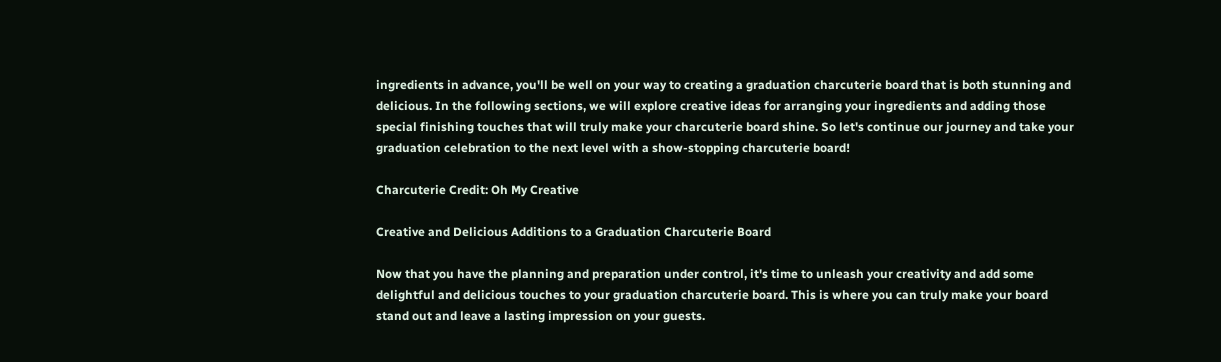ingredients in advance, you'll be well on your way to creating a graduation charcuterie board that is both stunning and delicious. In the following sections, we will explore creative ideas for arranging your ingredients and adding those special finishing touches that will truly make your charcuterie board shine. So let's continue our journey and take your graduation celebration to the next level with a show-stopping charcuterie board!

Charcuterie Credit: Oh My Creative

Creative and Delicious Additions to a Graduation Charcuterie Board

Now that you have the planning and preparation under control, it's time to unleash your creativity and add some delightful and delicious touches to your graduation charcuterie board. This is where you can truly make your board stand out and leave a lasting impression on your guests.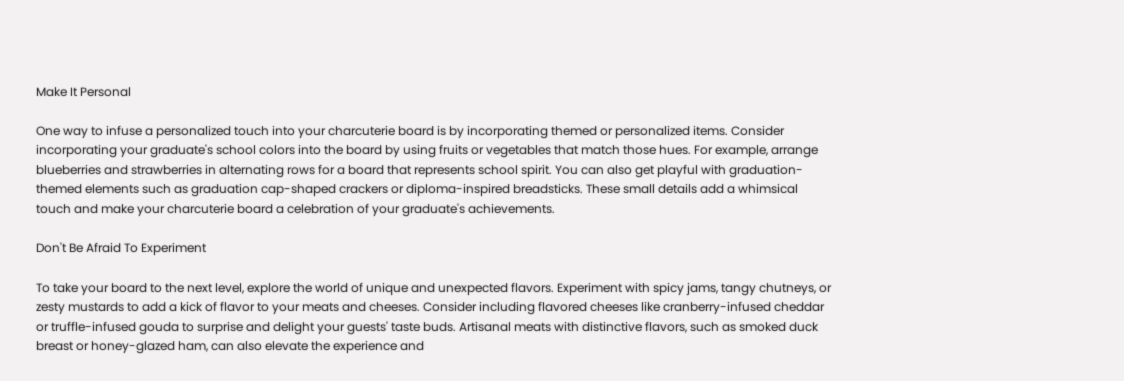Make It Personal

One way to infuse a personalized touch into your charcuterie board is by incorporating themed or personalized items. Consider incorporating your graduate's school colors into the board by using fruits or vegetables that match those hues. For example, arrange blueberries and strawberries in alternating rows for a board that represents school spirit. You can also get playful with graduation-themed elements such as graduation cap-shaped crackers or diploma-inspired breadsticks. These small details add a whimsical touch and make your charcuterie board a celebration of your graduate's achievements.

Don't Be Afraid To Experiment

To take your board to the next level, explore the world of unique and unexpected flavors. Experiment with spicy jams, tangy chutneys, or zesty mustards to add a kick of flavor to your meats and cheeses. Consider including flavored cheeses like cranberry-infused cheddar or truffle-infused gouda to surprise and delight your guests' taste buds. Artisanal meats with distinctive flavors, such as smoked duck breast or honey-glazed ham, can also elevate the experience and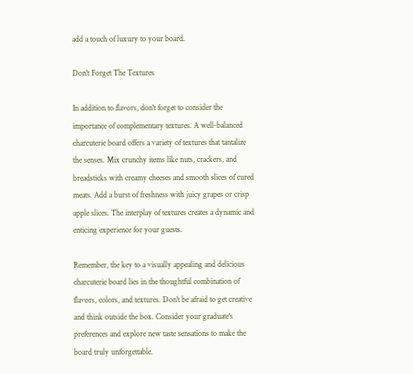add a touch of luxury to your board.

Don't Forget The Textures

In addition to flavors, don't forget to consider the importance of complementary textures. A well-balanced charcuterie board offers a variety of textures that tantalize the senses. Mix crunchy items like nuts, crackers, and breadsticks with creamy cheeses and smooth slices of cured meats. Add a burst of freshness with juicy grapes or crisp apple slices. The interplay of textures creates a dynamic and enticing experience for your guests.

Remember, the key to a visually appealing and delicious charcuterie board lies in the thoughtful combination of flavors, colors, and textures. Don't be afraid to get creative and think outside the box. Consider your graduate's preferences and explore new taste sensations to make the board truly unforgettable.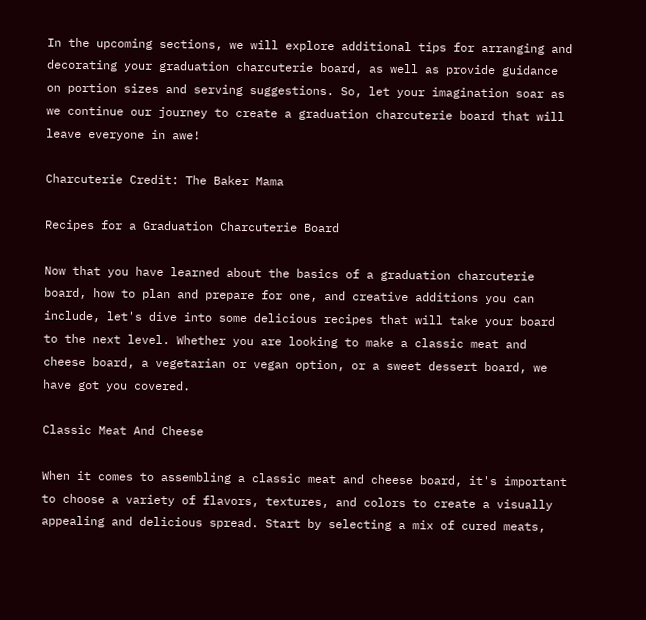In the upcoming sections, we will explore additional tips for arranging and decorating your graduation charcuterie board, as well as provide guidance on portion sizes and serving suggestions. So, let your imagination soar as we continue our journey to create a graduation charcuterie board that will leave everyone in awe!

Charcuterie Credit: The Baker Mama

Recipes for a Graduation Charcuterie Board

Now that you have learned about the basics of a graduation charcuterie board, how to plan and prepare for one, and creative additions you can include, let's dive into some delicious recipes that will take your board to the next level. Whether you are looking to make a classic meat and cheese board, a vegetarian or vegan option, or a sweet dessert board, we have got you covered.

Classic Meat And Cheese

When it comes to assembling a classic meat and cheese board, it's important to choose a variety of flavors, textures, and colors to create a visually appealing and delicious spread. Start by selecting a mix of cured meats,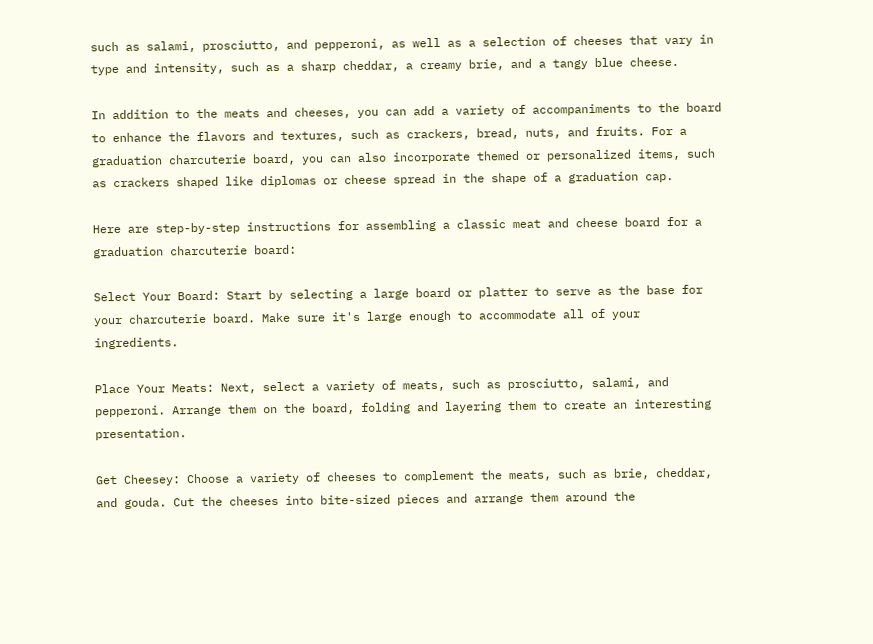such as salami, prosciutto, and pepperoni, as well as a selection of cheeses that vary in type and intensity, such as a sharp cheddar, a creamy brie, and a tangy blue cheese.

In addition to the meats and cheeses, you can add a variety of accompaniments to the board to enhance the flavors and textures, such as crackers, bread, nuts, and fruits. For a graduation charcuterie board, you can also incorporate themed or personalized items, such as crackers shaped like diplomas or cheese spread in the shape of a graduation cap.

Here are step-by-step instructions for assembling a classic meat and cheese board for a graduation charcuterie board:

Select Your Board: Start by selecting a large board or platter to serve as the base for your charcuterie board. Make sure it's large enough to accommodate all of your ingredients.

Place Your Meats: Next, select a variety of meats, such as prosciutto, salami, and pepperoni. Arrange them on the board, folding and layering them to create an interesting presentation.

Get Cheesey: Choose a variety of cheeses to complement the meats, such as brie, cheddar, and gouda. Cut the cheeses into bite-sized pieces and arrange them around the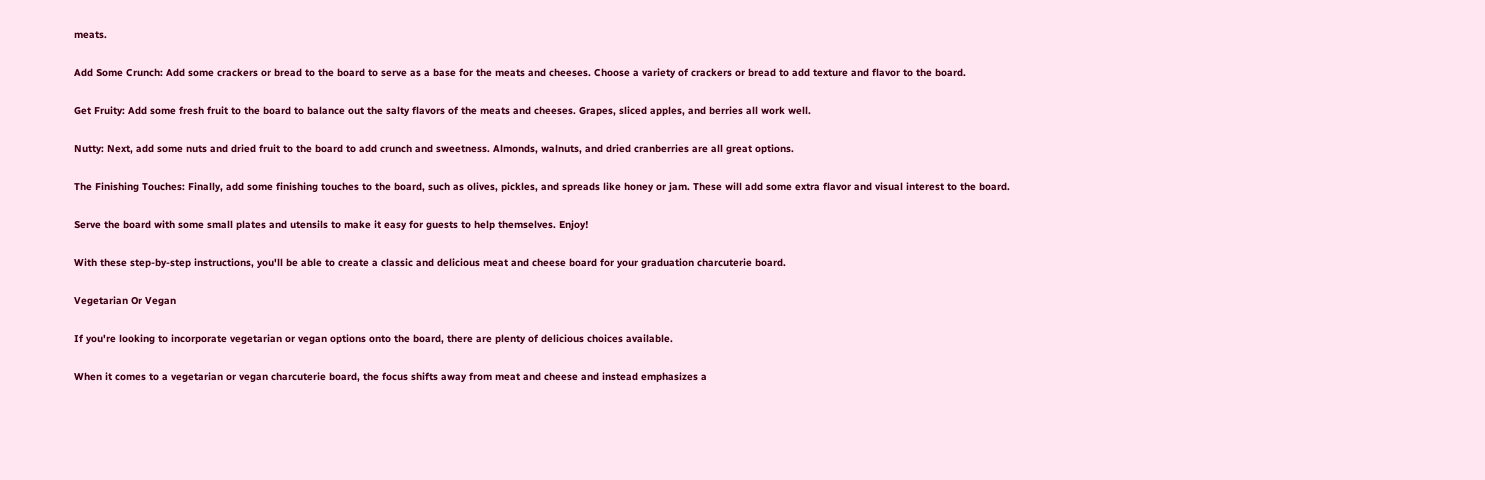meats.

Add Some Crunch: Add some crackers or bread to the board to serve as a base for the meats and cheeses. Choose a variety of crackers or bread to add texture and flavor to the board.

Get Fruity: Add some fresh fruit to the board to balance out the salty flavors of the meats and cheeses. Grapes, sliced apples, and berries all work well.

Nutty: Next, add some nuts and dried fruit to the board to add crunch and sweetness. Almonds, walnuts, and dried cranberries are all great options.

The Finishing Touches: Finally, add some finishing touches to the board, such as olives, pickles, and spreads like honey or jam. These will add some extra flavor and visual interest to the board.

Serve the board with some small plates and utensils to make it easy for guests to help themselves. Enjoy!

With these step-by-step instructions, you'll be able to create a classic and delicious meat and cheese board for your graduation charcuterie board.

Vegetarian Or Vegan

If you're looking to incorporate vegetarian or vegan options onto the board, there are plenty of delicious choices available.

When it comes to a vegetarian or vegan charcuterie board, the focus shifts away from meat and cheese and instead emphasizes a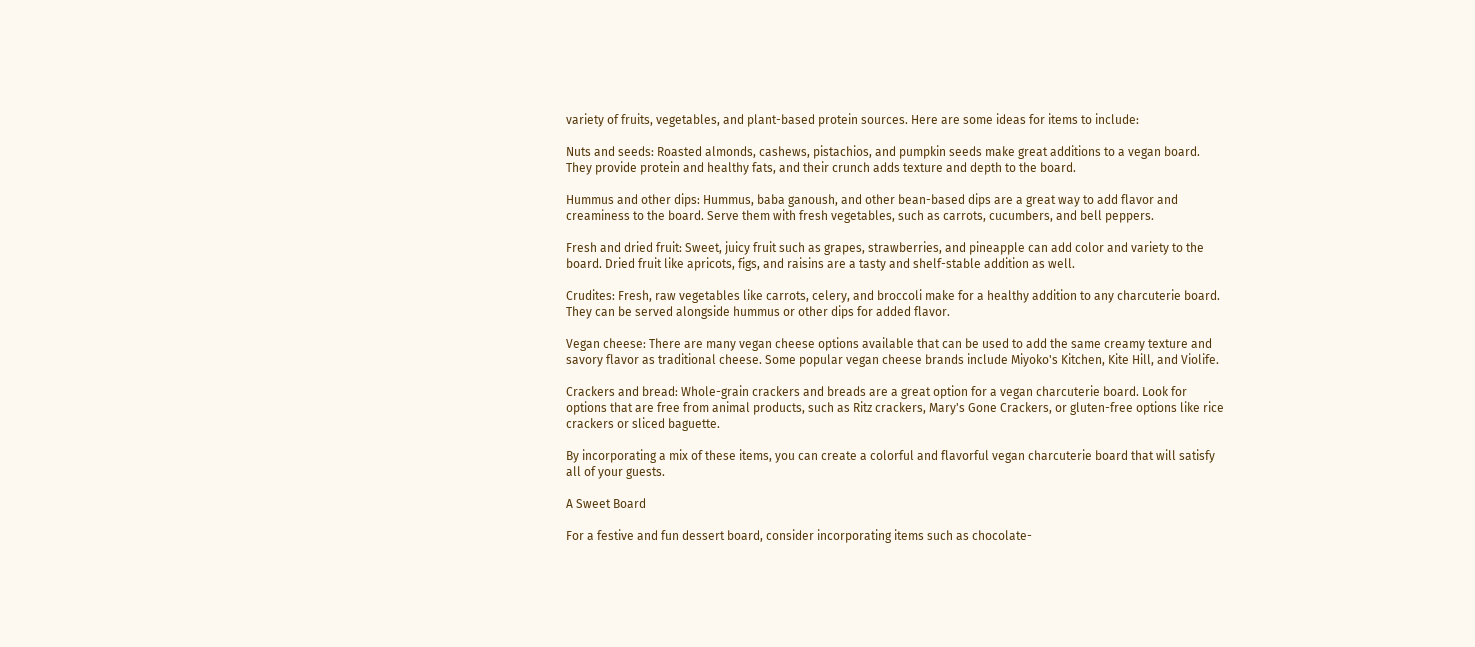variety of fruits, vegetables, and plant-based protein sources. Here are some ideas for items to include:

Nuts and seeds: Roasted almonds, cashews, pistachios, and pumpkin seeds make great additions to a vegan board. They provide protein and healthy fats, and their crunch adds texture and depth to the board.

Hummus and other dips: Hummus, baba ganoush, and other bean-based dips are a great way to add flavor and creaminess to the board. Serve them with fresh vegetables, such as carrots, cucumbers, and bell peppers.

Fresh and dried fruit: Sweet, juicy fruit such as grapes, strawberries, and pineapple can add color and variety to the board. Dried fruit like apricots, figs, and raisins are a tasty and shelf-stable addition as well.

Crudites: Fresh, raw vegetables like carrots, celery, and broccoli make for a healthy addition to any charcuterie board. They can be served alongside hummus or other dips for added flavor.

Vegan cheese: There are many vegan cheese options available that can be used to add the same creamy texture and savory flavor as traditional cheese. Some popular vegan cheese brands include Miyoko's Kitchen, Kite Hill, and Violife.

Crackers and bread: Whole-grain crackers and breads are a great option for a vegan charcuterie board. Look for options that are free from animal products, such as Ritz crackers, Mary's Gone Crackers, or gluten-free options like rice crackers or sliced baguette.

By incorporating a mix of these items, you can create a colorful and flavorful vegan charcuterie board that will satisfy all of your guests.

A Sweet Board

For a festive and fun dessert board, consider incorporating items such as chocolate-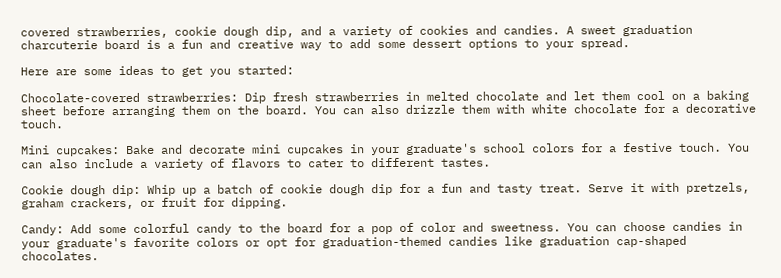covered strawberries, cookie dough dip, and a variety of cookies and candies. A sweet graduation charcuterie board is a fun and creative way to add some dessert options to your spread.

Here are some ideas to get you started:

Chocolate-covered strawberries: Dip fresh strawberries in melted chocolate and let them cool on a baking sheet before arranging them on the board. You can also drizzle them with white chocolate for a decorative touch.

Mini cupcakes: Bake and decorate mini cupcakes in your graduate's school colors for a festive touch. You can also include a variety of flavors to cater to different tastes.

Cookie dough dip: Whip up a batch of cookie dough dip for a fun and tasty treat. Serve it with pretzels, graham crackers, or fruit for dipping.

Candy: Add some colorful candy to the board for a pop of color and sweetness. You can choose candies in your graduate's favorite colors or opt for graduation-themed candies like graduation cap-shaped chocolates.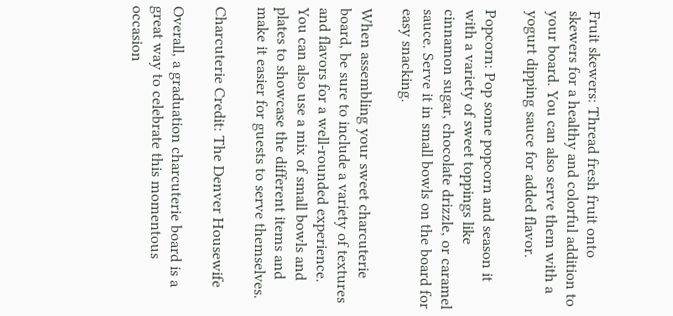Fruit skewers: Thread fresh fruit onto skewers for a healthy and colorful addition to your board. You can also serve them with a yogurt dipping sauce for added flavor.

Popcorn: Pop some popcorn and season it with a variety of sweet toppings like cinnamon sugar, chocolate drizzle, or caramel sauce. Serve it in small bowls on the board for easy snacking.

When assembling your sweet charcuterie board, be sure to include a variety of textures and flavors for a well-rounded experience. You can also use a mix of small bowls and plates to showcase the different items and make it easier for guests to serve themselves.

Charcuterie Credit: The Denver Housewife

Overall, a graduation charcuterie board is a great way to celebrate this momentous occasion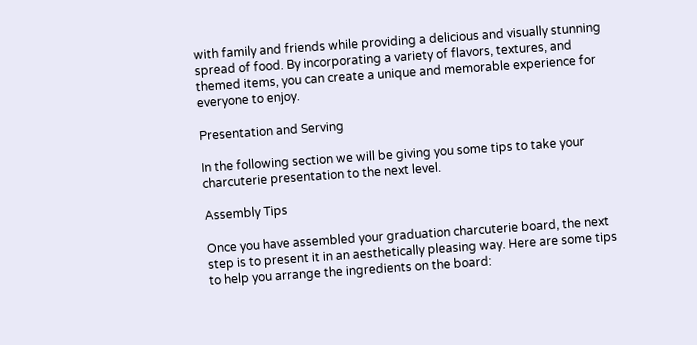with family and friends while providing a delicious and visually stunning spread of food. By incorporating a variety of flavors, textures, and themed items, you can create a unique and memorable experience for everyone to enjoy.

Presentation and Serving

In the following section we will be giving you some tips to take your charcuterie presentation to the next level.

Assembly Tips

Once you have assembled your graduation charcuterie board, the next step is to present it in an aesthetically pleasing way. Here are some tips to help you arrange the ingredients on the board: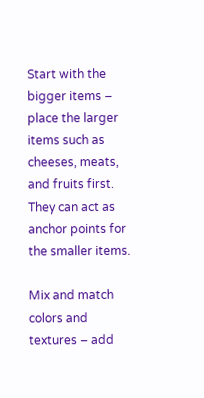Start with the bigger items – place the larger items such as cheeses, meats, and fruits first. They can act as anchor points for the smaller items.

Mix and match colors and textures – add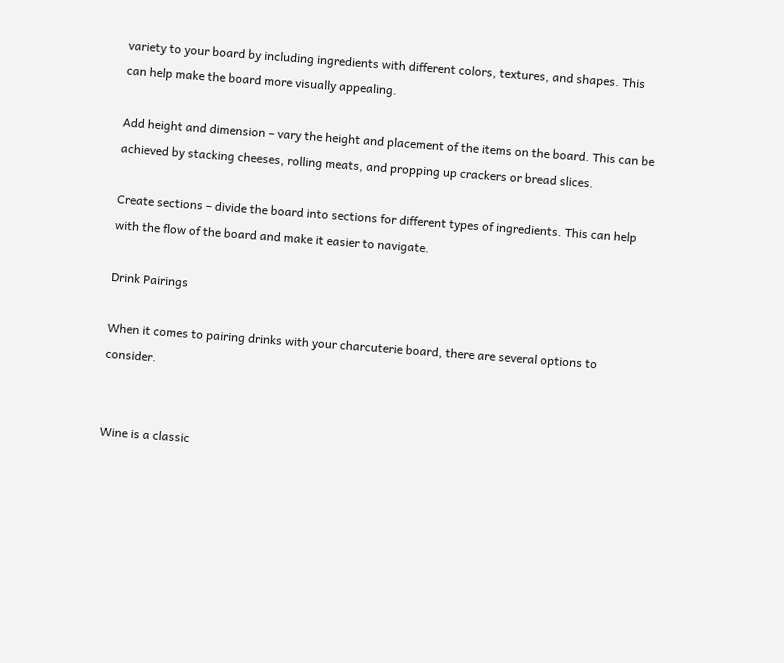variety to your board by including ingredients with different colors, textures, and shapes. This can help make the board more visually appealing.

Add height and dimension – vary the height and placement of the items on the board. This can be achieved by stacking cheeses, rolling meats, and propping up crackers or bread slices.

Create sections – divide the board into sections for different types of ingredients. This can help with the flow of the board and make it easier to navigate.

Drink Pairings

When it comes to pairing drinks with your charcuterie board, there are several options to consider.


Wine is a classic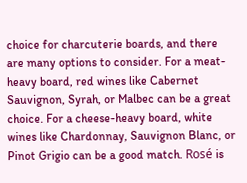choice for charcuterie boards, and there are many options to consider. For a meat-heavy board, red wines like Cabernet Sauvignon, Syrah, or Malbec can be a great choice. For a cheese-heavy board, white wines like Chardonnay, Sauvignon Blanc, or Pinot Grigio can be a good match. Rosé is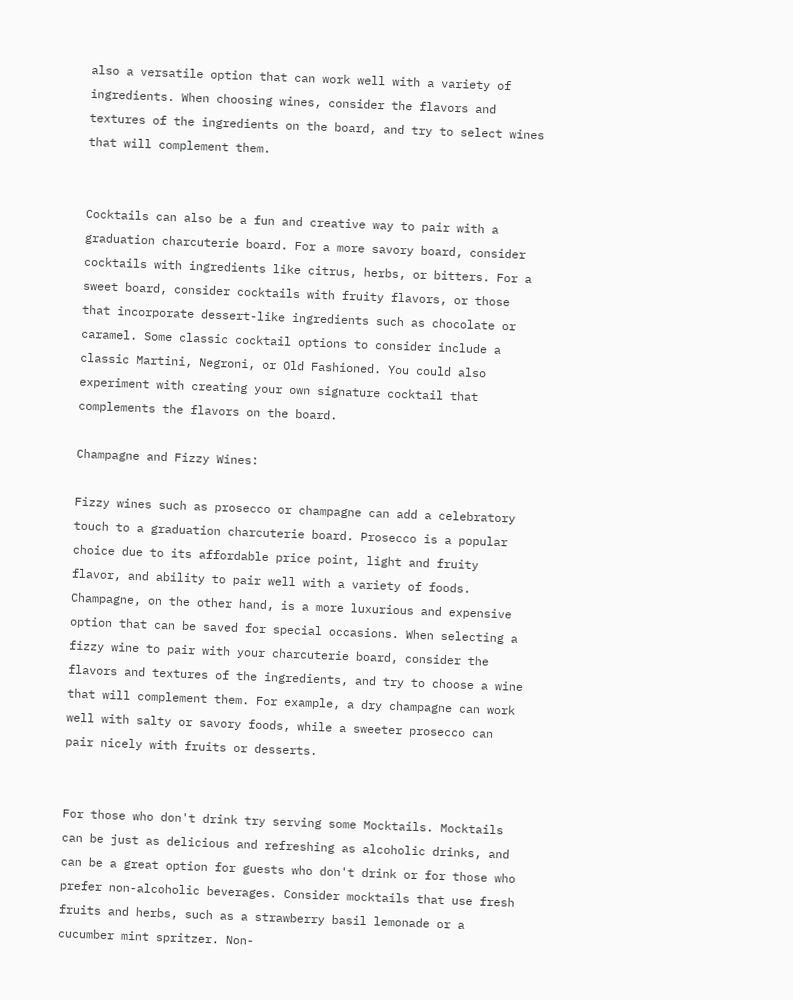also a versatile option that can work well with a variety of ingredients. When choosing wines, consider the flavors and textures of the ingredients on the board, and try to select wines that will complement them.


Cocktails can also be a fun and creative way to pair with a graduation charcuterie board. For a more savory board, consider cocktails with ingredients like citrus, herbs, or bitters. For a sweet board, consider cocktails with fruity flavors, or those that incorporate dessert-like ingredients such as chocolate or caramel. Some classic cocktail options to consider include a classic Martini, Negroni, or Old Fashioned. You could also experiment with creating your own signature cocktail that complements the flavors on the board.

Champagne and Fizzy Wines:

Fizzy wines such as prosecco or champagne can add a celebratory touch to a graduation charcuterie board. Prosecco is a popular choice due to its affordable price point, light and fruity flavor, and ability to pair well with a variety of foods. Champagne, on the other hand, is a more luxurious and expensive option that can be saved for special occasions. When selecting a fizzy wine to pair with your charcuterie board, consider the flavors and textures of the ingredients, and try to choose a wine that will complement them. For example, a dry champagne can work well with salty or savory foods, while a sweeter prosecco can pair nicely with fruits or desserts.


For those who don't drink try serving some Mocktails. Mocktails can be just as delicious and refreshing as alcoholic drinks, and can be a great option for guests who don't drink or for those who prefer non-alcoholic beverages. Consider mocktails that use fresh fruits and herbs, such as a strawberry basil lemonade or a cucumber mint spritzer. Non-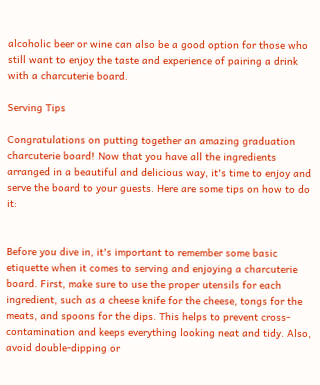alcoholic beer or wine can also be a good option for those who still want to enjoy the taste and experience of pairing a drink with a charcuterie board.

Serving Tips

Congratulations on putting together an amazing graduation charcuterie board! Now that you have all the ingredients arranged in a beautiful and delicious way, it's time to enjoy and serve the board to your guests. Here are some tips on how to do it:


Before you dive in, it's important to remember some basic etiquette when it comes to serving and enjoying a charcuterie board. First, make sure to use the proper utensils for each ingredient, such as a cheese knife for the cheese, tongs for the meats, and spoons for the dips. This helps to prevent cross-contamination and keeps everything looking neat and tidy. Also, avoid double-dipping or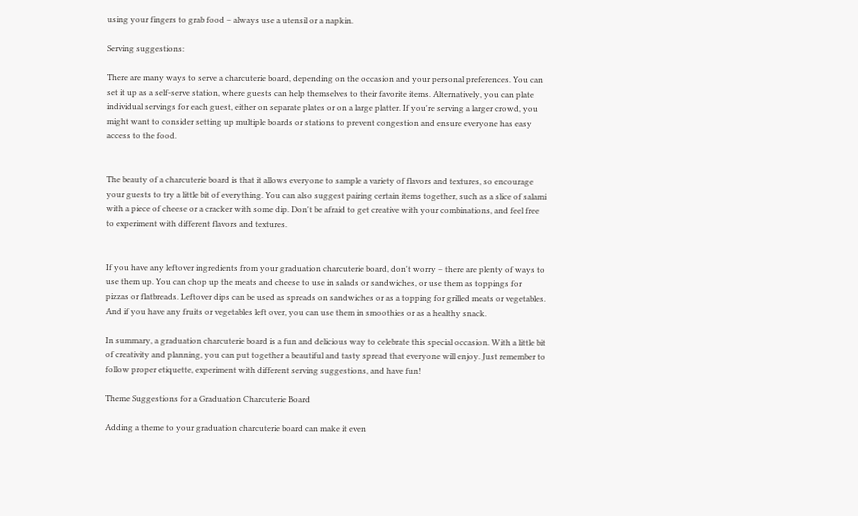using your fingers to grab food – always use a utensil or a napkin.

Serving suggestions:

There are many ways to serve a charcuterie board, depending on the occasion and your personal preferences. You can set it up as a self-serve station, where guests can help themselves to their favorite items. Alternatively, you can plate individual servings for each guest, either on separate plates or on a large platter. If you're serving a larger crowd, you might want to consider setting up multiple boards or stations to prevent congestion and ensure everyone has easy access to the food.


The beauty of a charcuterie board is that it allows everyone to sample a variety of flavors and textures, so encourage your guests to try a little bit of everything. You can also suggest pairing certain items together, such as a slice of salami with a piece of cheese or a cracker with some dip. Don't be afraid to get creative with your combinations, and feel free to experiment with different flavors and textures.


If you have any leftover ingredients from your graduation charcuterie board, don't worry – there are plenty of ways to use them up. You can chop up the meats and cheese to use in salads or sandwiches, or use them as toppings for pizzas or flatbreads. Leftover dips can be used as spreads on sandwiches or as a topping for grilled meats or vegetables. And if you have any fruits or vegetables left over, you can use them in smoothies or as a healthy snack.

In summary, a graduation charcuterie board is a fun and delicious way to celebrate this special occasion. With a little bit of creativity and planning, you can put together a beautiful and tasty spread that everyone will enjoy. Just remember to follow proper etiquette, experiment with different serving suggestions, and have fun!

Theme Suggestions for a Graduation Charcuterie Board

Adding a theme to your graduation charcuterie board can make it even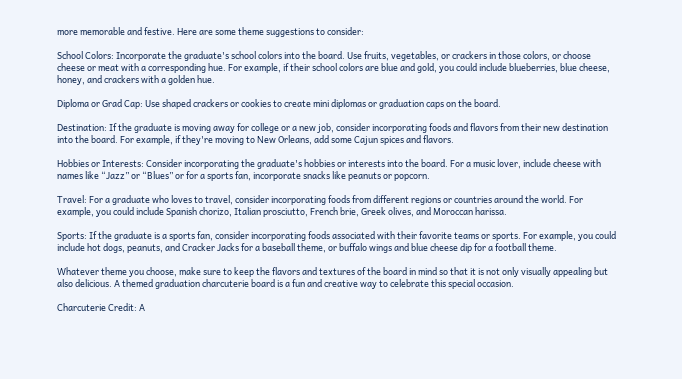more memorable and festive. Here are some theme suggestions to consider:

School Colors: Incorporate the graduate's school colors into the board. Use fruits, vegetables, or crackers in those colors, or choose cheese or meat with a corresponding hue. For example, if their school colors are blue and gold, you could include blueberries, blue cheese, honey, and crackers with a golden hue.

Diploma or Grad Cap: Use shaped crackers or cookies to create mini diplomas or graduation caps on the board.

Destination: If the graduate is moving away for college or a new job, consider incorporating foods and flavors from their new destination into the board. For example, if they're moving to New Orleans, add some Cajun spices and flavors.

Hobbies or Interests: Consider incorporating the graduate's hobbies or interests into the board. For a music lover, include cheese with names like “Jazz” or “Blues” or for a sports fan, incorporate snacks like peanuts or popcorn.

Travel: For a graduate who loves to travel, consider incorporating foods from different regions or countries around the world. For example, you could include Spanish chorizo, Italian prosciutto, French brie, Greek olives, and Moroccan harissa.

Sports: If the graduate is a sports fan, consider incorporating foods associated with their favorite teams or sports. For example, you could include hot dogs, peanuts, and Cracker Jacks for a baseball theme, or buffalo wings and blue cheese dip for a football theme.

Whatever theme you choose, make sure to keep the flavors and textures of the board in mind so that it is not only visually appealing but also delicious. A themed graduation charcuterie board is a fun and creative way to celebrate this special occasion.

Charcuterie Credit: A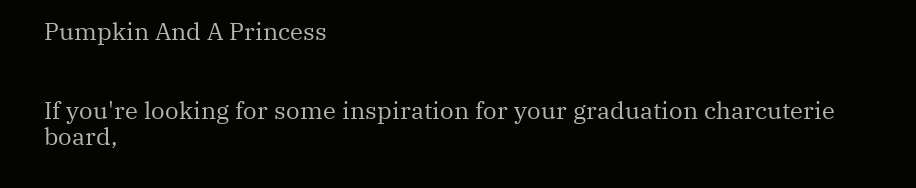Pumpkin And A Princess


If you're looking for some inspiration for your graduation charcuterie board,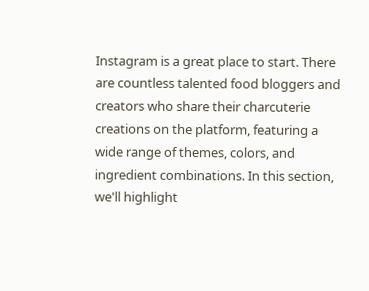Instagram is a great place to start. There are countless talented food bloggers and creators who share their charcuterie creations on the platform, featuring a wide range of themes, colors, and ingredient combinations. In this section, we'll highlight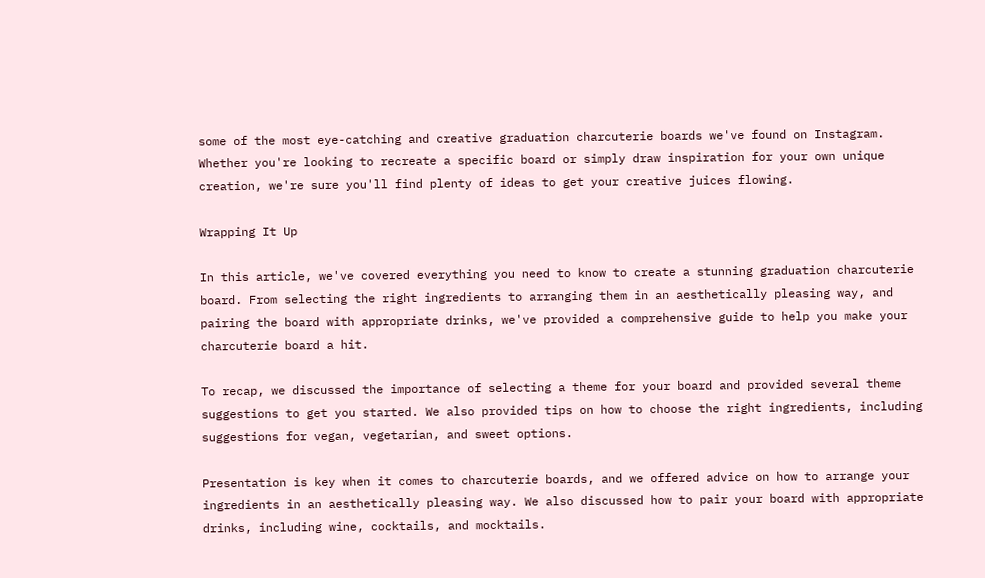some of the most eye-catching and creative graduation charcuterie boards we've found on Instagram. Whether you're looking to recreate a specific board or simply draw inspiration for your own unique creation, we're sure you'll find plenty of ideas to get your creative juices flowing.

Wrapping It Up

In this article, we've covered everything you need to know to create a stunning graduation charcuterie board. From selecting the right ingredients to arranging them in an aesthetically pleasing way, and pairing the board with appropriate drinks, we've provided a comprehensive guide to help you make your charcuterie board a hit.

To recap, we discussed the importance of selecting a theme for your board and provided several theme suggestions to get you started. We also provided tips on how to choose the right ingredients, including suggestions for vegan, vegetarian, and sweet options.

Presentation is key when it comes to charcuterie boards, and we offered advice on how to arrange your ingredients in an aesthetically pleasing way. We also discussed how to pair your board with appropriate drinks, including wine, cocktails, and mocktails.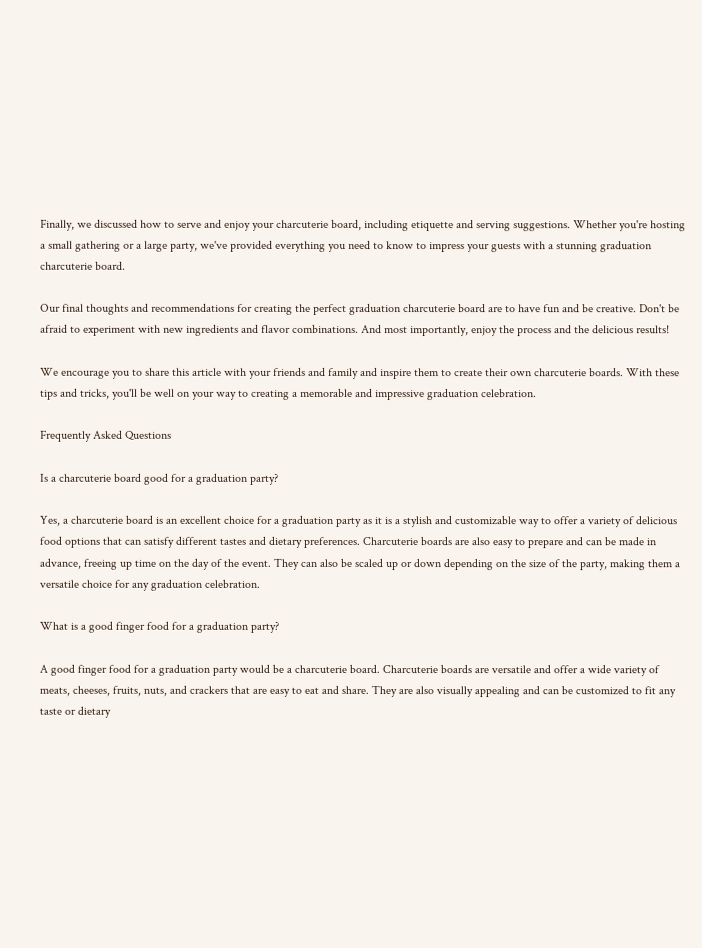Finally, we discussed how to serve and enjoy your charcuterie board, including etiquette and serving suggestions. Whether you're hosting a small gathering or a large party, we've provided everything you need to know to impress your guests with a stunning graduation charcuterie board.

Our final thoughts and recommendations for creating the perfect graduation charcuterie board are to have fun and be creative. Don't be afraid to experiment with new ingredients and flavor combinations. And most importantly, enjoy the process and the delicious results!

We encourage you to share this article with your friends and family and inspire them to create their own charcuterie boards. With these tips and tricks, you'll be well on your way to creating a memorable and impressive graduation celebration.

Frequently Asked Questions

Is a charcuterie board good for a graduation party?

Yes, a charcuterie board is an excellent choice for a graduation party as it is a stylish and customizable way to offer a variety of delicious food options that can satisfy different tastes and dietary preferences. Charcuterie boards are also easy to prepare and can be made in advance, freeing up time on the day of the event. They can also be scaled up or down depending on the size of the party, making them a versatile choice for any graduation celebration.

What is a good finger food for a graduation party?

A good finger food for a graduation party would be a charcuterie board. Charcuterie boards are versatile and offer a wide variety of meats, cheeses, fruits, nuts, and crackers that are easy to eat and share. They are also visually appealing and can be customized to fit any taste or dietary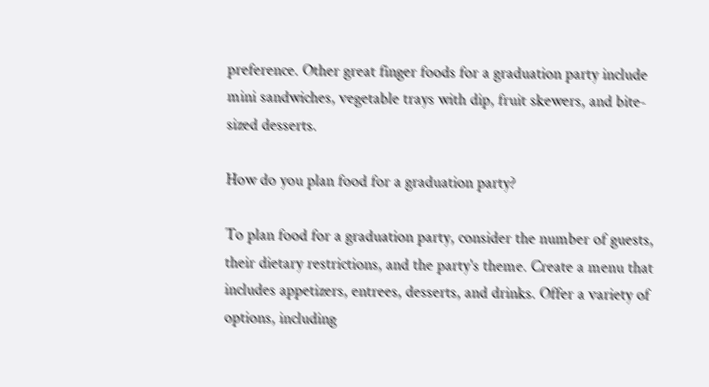preference. Other great finger foods for a graduation party include mini sandwiches, vegetable trays with dip, fruit skewers, and bite-sized desserts.

How do you plan food for a graduation party?

To plan food for a graduation party, consider the number of guests, their dietary restrictions, and the party's theme. Create a menu that includes appetizers, entrees, desserts, and drinks. Offer a variety of options, including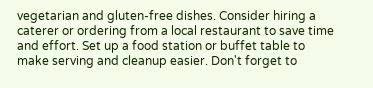vegetarian and gluten-free dishes. Consider hiring a caterer or ordering from a local restaurant to save time and effort. Set up a food station or buffet table to make serving and cleanup easier. Don't forget to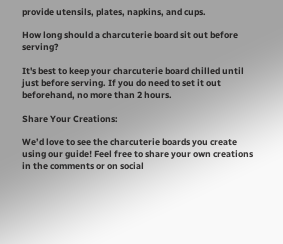provide utensils, plates, napkins, and cups.

How long should a charcuterie board sit out before serving?

It's best to keep your charcuterie board chilled until just before serving. If you do need to set it out beforehand, no more than 2 hours.

Share Your Creations:

We’d love to see the charcuterie boards you create using our guide! Feel free to share your own creations in the comments or on social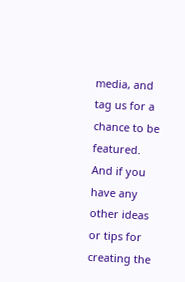media, and tag us for a chance to be featured. And if you have any other ideas or tips for creating the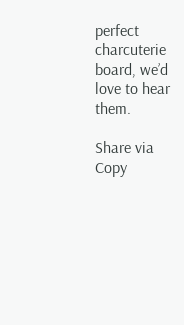perfect charcuterie board, we’d love to hear them.

Share via
Copy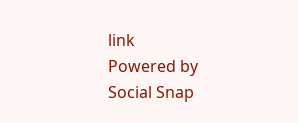link
Powered by Social Snap